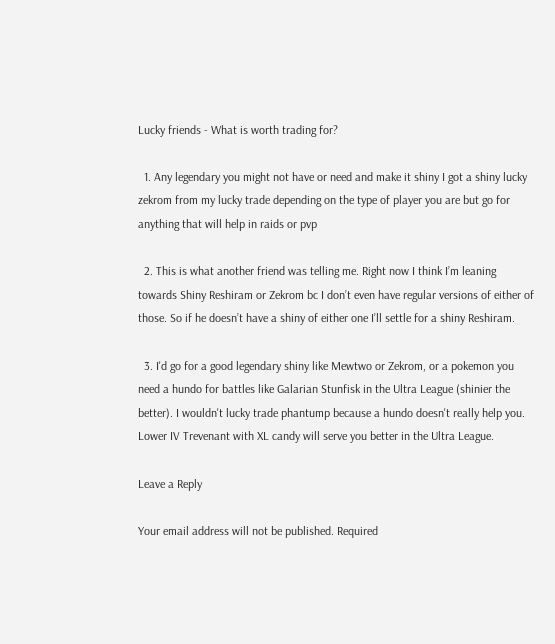Lucky friends - What is worth trading for?

  1. Any legendary you might not have or need and make it shiny I got a shiny lucky zekrom from my lucky trade depending on the type of player you are but go for anything that will help in raids or pvp

  2. This is what another friend was telling me. Right now I think I’m leaning towards Shiny Reshiram or Zekrom bc I don’t even have regular versions of either of those. So if he doesn’t have a shiny of either one I’ll settle for a shiny Reshiram.

  3. I'd go for a good legendary shiny like Mewtwo or Zekrom, or a pokemon you need a hundo for battles like Galarian Stunfisk in the Ultra League (shinier the better). I wouldn't lucky trade phantump because a hundo doesn't really help you. Lower IV Trevenant with XL candy will serve you better in the Ultra League.

Leave a Reply

Your email address will not be published. Required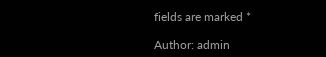fields are marked *

Author: admin